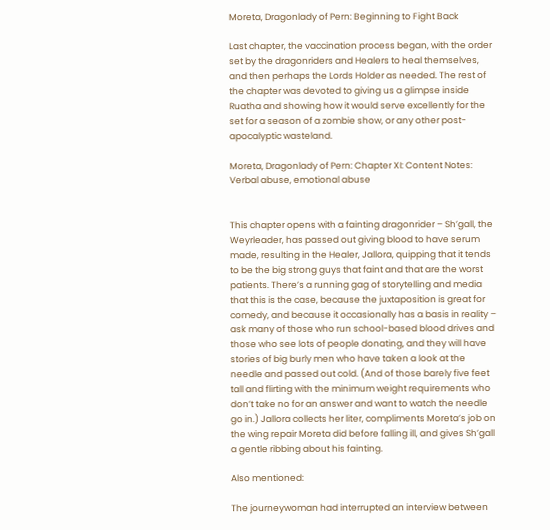Moreta, Dragonlady of Pern: Beginning to Fight Back

Last chapter, the vaccination process began, with the order set by the dragonriders and Healers to heal themselves, and then perhaps the Lords Holder as needed. The rest of the chapter was devoted to giving us a glimpse inside Ruatha and showing how it would serve excellently for the set for a season of a zombie show, or any other post-apocalyptic wasteland.

Moreta, Dragonlady of Pern: Chapter XI: Content Notes: Verbal abuse, emotional abuse


This chapter opens with a fainting dragonrider – Sh’gall, the Weyrleader, has passed out giving blood to have serum made, resulting in the Healer, Jallora, quipping that it tends to be the big strong guys that faint and that are the worst patients. There’s a running gag of storytelling and media that this is the case, because the juxtaposition is great for comedy, and because it occasionally has a basis in reality – ask many of those who run school-based blood drives and those who see lots of people donating, and they will have stories of big burly men who have taken a look at the needle and passed out cold. (And of those barely five feet tall and flirting with the minimum weight requirements who don’t take no for an answer and want to watch the needle go in.) Jallora collects her liter, compliments Moreta’s job on the wing repair Moreta did before falling ill, and gives Sh’gall a gentle ribbing about his fainting.

Also mentioned:

The journeywoman had interrupted an interview between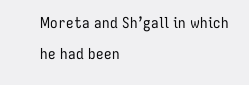Moreta and Sh’gall in which he had been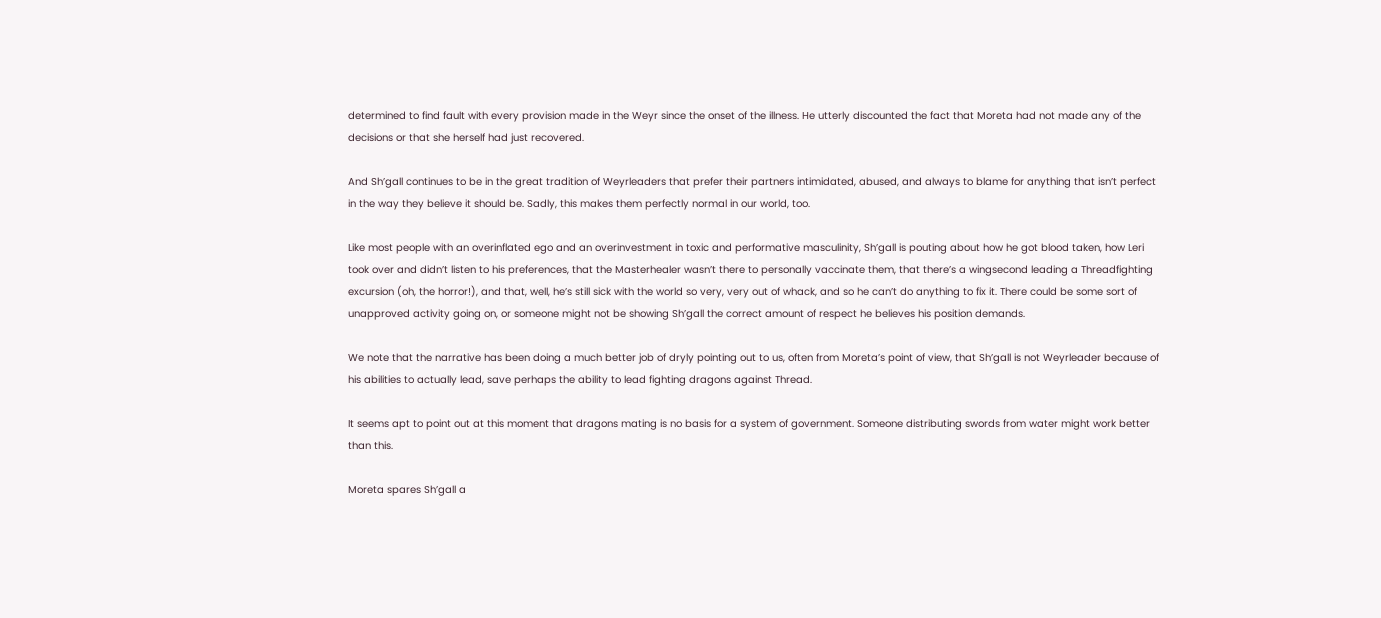determined to find fault with every provision made in the Weyr since the onset of the illness. He utterly discounted the fact that Moreta had not made any of the decisions or that she herself had just recovered.

And Sh’gall continues to be in the great tradition of Weyrleaders that prefer their partners intimidated, abused, and always to blame for anything that isn’t perfect in the way they believe it should be. Sadly, this makes them perfectly normal in our world, too.

Like most people with an overinflated ego and an overinvestment in toxic and performative masculinity, Sh’gall is pouting about how he got blood taken, how Leri took over and didn’t listen to his preferences, that the Masterhealer wasn’t there to personally vaccinate them, that there’s a wingsecond leading a Threadfighting excursion (oh, the horror!), and that, well, he’s still sick with the world so very, very out of whack, and so he can’t do anything to fix it. There could be some sort of unapproved activity going on, or someone might not be showing Sh’gall the correct amount of respect he believes his position demands.

We note that the narrative has been doing a much better job of dryly pointing out to us, often from Moreta’s point of view, that Sh’gall is not Weyrleader because of his abilities to actually lead, save perhaps the ability to lead fighting dragons against Thread.

It seems apt to point out at this moment that dragons mating is no basis for a system of government. Someone distributing swords from water might work better than this.

Moreta spares Sh’gall a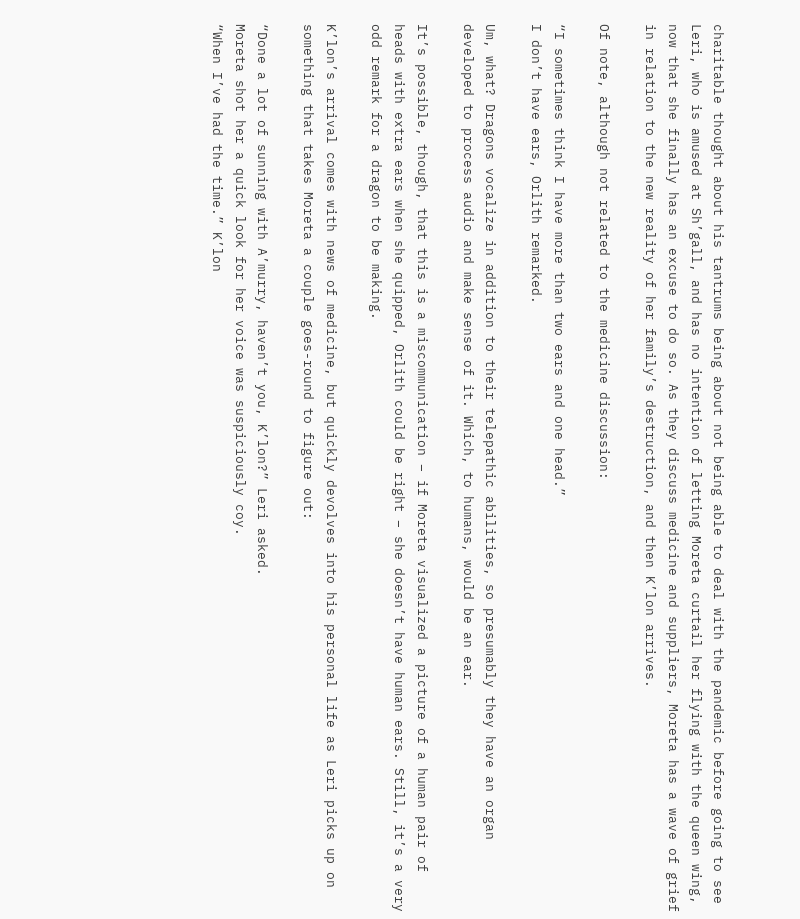charitable thought about his tantrums being about not being able to deal with the pandemic before going to see Leri, who is amused at Sh’gall, and has no intention of letting Moreta curtail her flying with the queen wing, now that she finally has an excuse to do so. As they discuss medicine and suppliers, Moreta has a wave of grief in relation to the new reality of her family’s destruction, and then K’lon arrives.

Of note, although not related to the medicine discussion:

“I sometimes think I have more than two ears and one head.”
I don’t have ears, Orlith remarked.

Um, what? Dragons vocalize in addition to their telepathic abilities, so presumably they have an organ developed to process audio and make sense of it. Which, to humans, would be an ear.

It’s possible, though, that this is a miscommunication – if Moreta visualized a picture of a human pair of heads with extra ears when she quipped, Orlith could be right – she doesn’t have human ears. Still, it’s a very odd remark for a dragon to be making.

K’lon’s arrival comes with news of medicine, but quickly devolves into his personal life as Leri picks up on something that takes Moreta a couple goes-round to figure out:

“Done a lot of sunning with A’murry, haven’t you, K’lon?” Leri asked.
Moreta shot her a quick look for her voice was suspiciously coy.
“When I’ve had the time.” K’lon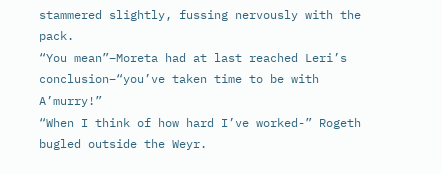stammered slightly, fussing nervously with the pack.
“You mean”–Moreta had at last reached Leri’s conclusion–“you’ve taken time to be with A’murry!”
“When I think of how hard I’ve worked-” Rogeth bugled outside the Weyr.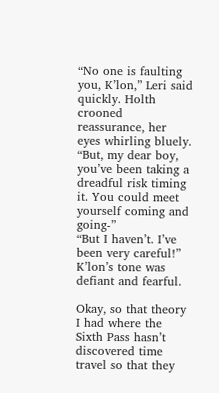“No one is faulting you, K’lon,” Leri said quickly. Holth crooned reassurance, her eyes whirling bluely. “But, my dear boy, you’ve been taking a dreadful risk timing it. You could meet yourself coming and going-”
“But I haven’t. I’ve been very careful!” K’lon’s tone was defiant and fearful.

Okay, so that theory I had where the Sixth Pass hasn’t discovered time travel so that they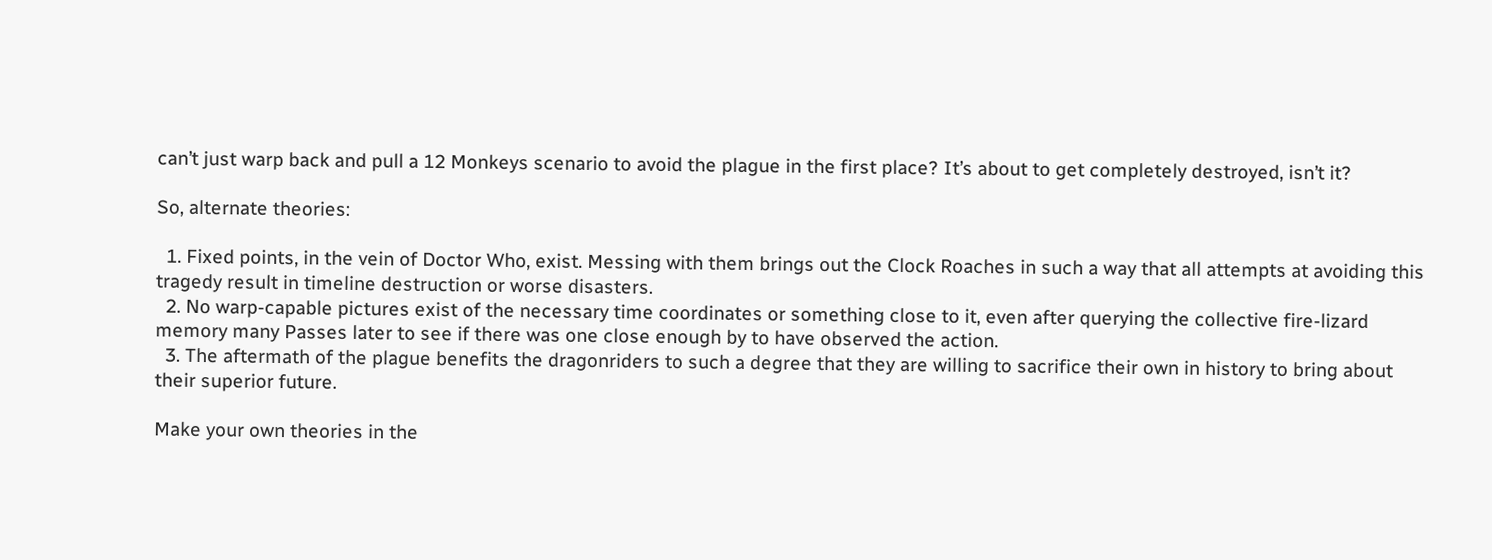can’t just warp back and pull a 12 Monkeys scenario to avoid the plague in the first place? It’s about to get completely destroyed, isn’t it?

So, alternate theories:

  1. Fixed points, in the vein of Doctor Who, exist. Messing with them brings out the Clock Roaches in such a way that all attempts at avoiding this tragedy result in timeline destruction or worse disasters.
  2. No warp-capable pictures exist of the necessary time coordinates or something close to it, even after querying the collective fire-lizard memory many Passes later to see if there was one close enough by to have observed the action.
  3. The aftermath of the plague benefits the dragonriders to such a degree that they are willing to sacrifice their own in history to bring about their superior future.

Make your own theories in the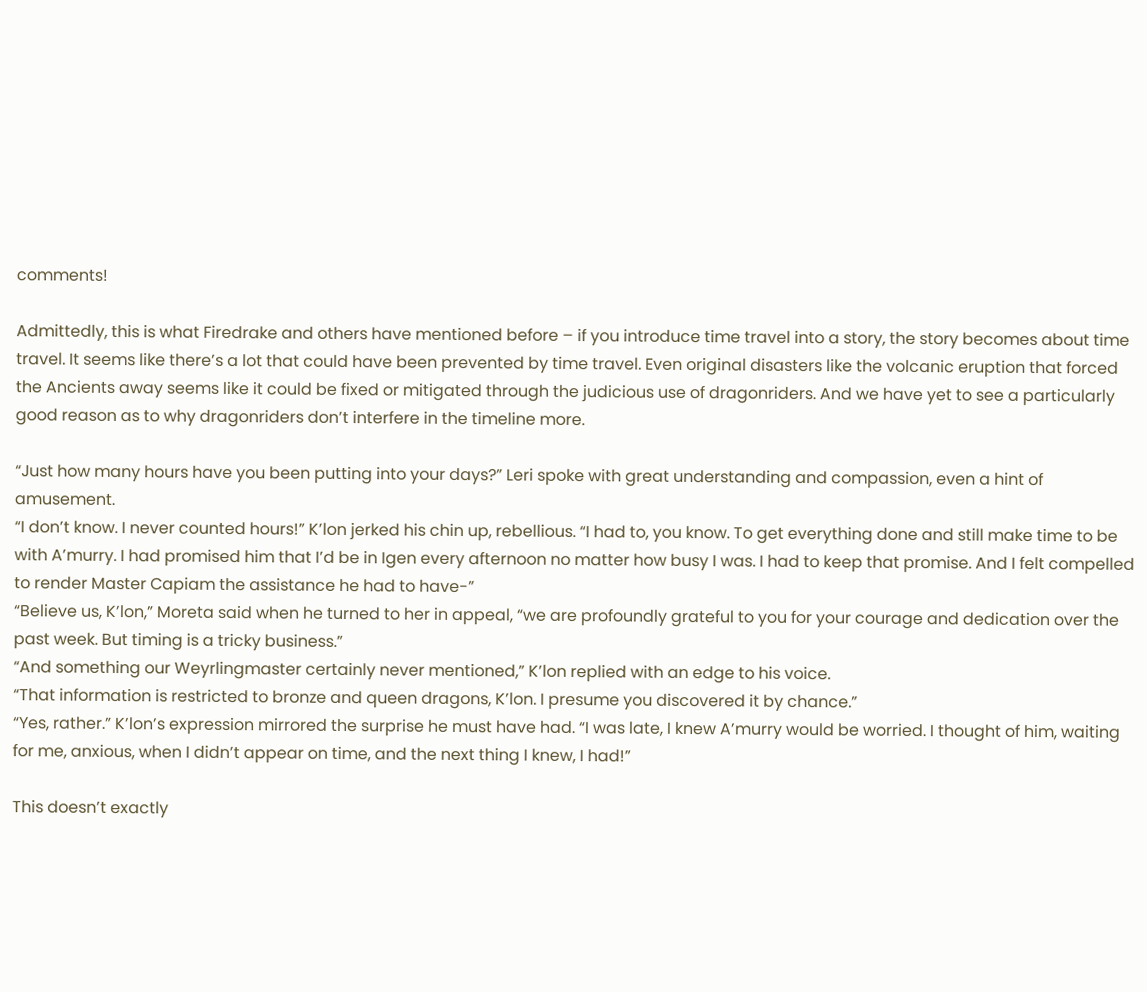comments!

Admittedly, this is what Firedrake and others have mentioned before – if you introduce time travel into a story, the story becomes about time travel. It seems like there’s a lot that could have been prevented by time travel. Even original disasters like the volcanic eruption that forced the Ancients away seems like it could be fixed or mitigated through the judicious use of dragonriders. And we have yet to see a particularly good reason as to why dragonriders don’t interfere in the timeline more.

“Just how many hours have you been putting into your days?” Leri spoke with great understanding and compassion, even a hint of amusement.
“I don’t know. I never counted hours!” K’lon jerked his chin up, rebellious. “I had to, you know. To get everything done and still make time to be with A’murry. I had promised him that I’d be in Igen every afternoon no matter how busy I was. I had to keep that promise. And I felt compelled to render Master Capiam the assistance he had to have-”
“Believe us, K’lon,” Moreta said when he turned to her in appeal, “we are profoundly grateful to you for your courage and dedication over the past week. But timing is a tricky business.”
“And something our Weyrlingmaster certainly never mentioned,” K’lon replied with an edge to his voice.
“That information is restricted to bronze and queen dragons, K’lon. I presume you discovered it by chance.”
“Yes, rather.” K’lon’s expression mirrored the surprise he must have had. “I was late, I knew A’murry would be worried. I thought of him, waiting for me, anxious, when I didn’t appear on time, and the next thing I knew, I had!”

This doesn’t exactly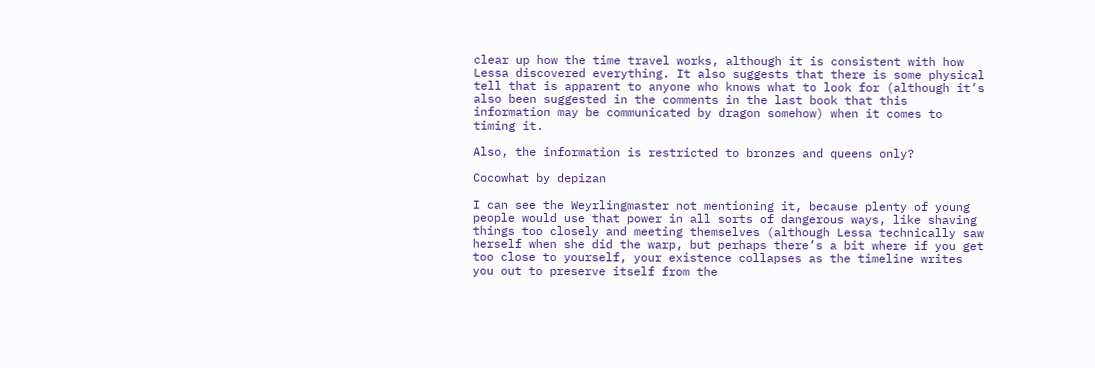clear up how the time travel works, although it is consistent with how Lessa discovered everything. It also suggests that there is some physical tell that is apparent to anyone who knows what to look for (although it’s also been suggested in the comments in the last book that this information may be communicated by dragon somehow) when it comes to timing it.

Also, the information is restricted to bronzes and queens only?

Cocowhat by depizan

I can see the Weyrlingmaster not mentioning it, because plenty of young people would use that power in all sorts of dangerous ways, like shaving things too closely and meeting themselves (although Lessa technically saw herself when she did the warp, but perhaps there’s a bit where if you get too close to yourself, your existence collapses as the timeline writes you out to preserve itself from the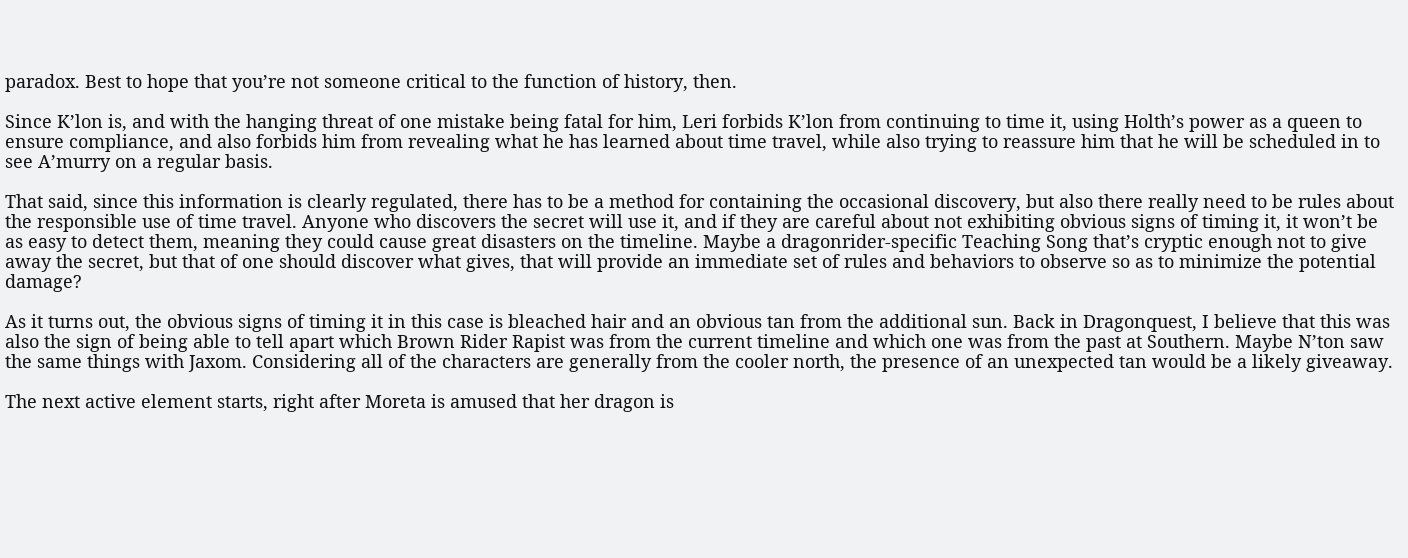paradox. Best to hope that you’re not someone critical to the function of history, then.

Since K’lon is, and with the hanging threat of one mistake being fatal for him, Leri forbids K’lon from continuing to time it, using Holth’s power as a queen to ensure compliance, and also forbids him from revealing what he has learned about time travel, while also trying to reassure him that he will be scheduled in to see A’murry on a regular basis.

That said, since this information is clearly regulated, there has to be a method for containing the occasional discovery, but also there really need to be rules about the responsible use of time travel. Anyone who discovers the secret will use it, and if they are careful about not exhibiting obvious signs of timing it, it won’t be as easy to detect them, meaning they could cause great disasters on the timeline. Maybe a dragonrider-specific Teaching Song that’s cryptic enough not to give away the secret, but that of one should discover what gives, that will provide an immediate set of rules and behaviors to observe so as to minimize the potential damage?

As it turns out, the obvious signs of timing it in this case is bleached hair and an obvious tan from the additional sun. Back in Dragonquest, I believe that this was also the sign of being able to tell apart which Brown Rider Rapist was from the current timeline and which one was from the past at Southern. Maybe N’ton saw the same things with Jaxom. Considering all of the characters are generally from the cooler north, the presence of an unexpected tan would be a likely giveaway.

The next active element starts, right after Moreta is amused that her dragon is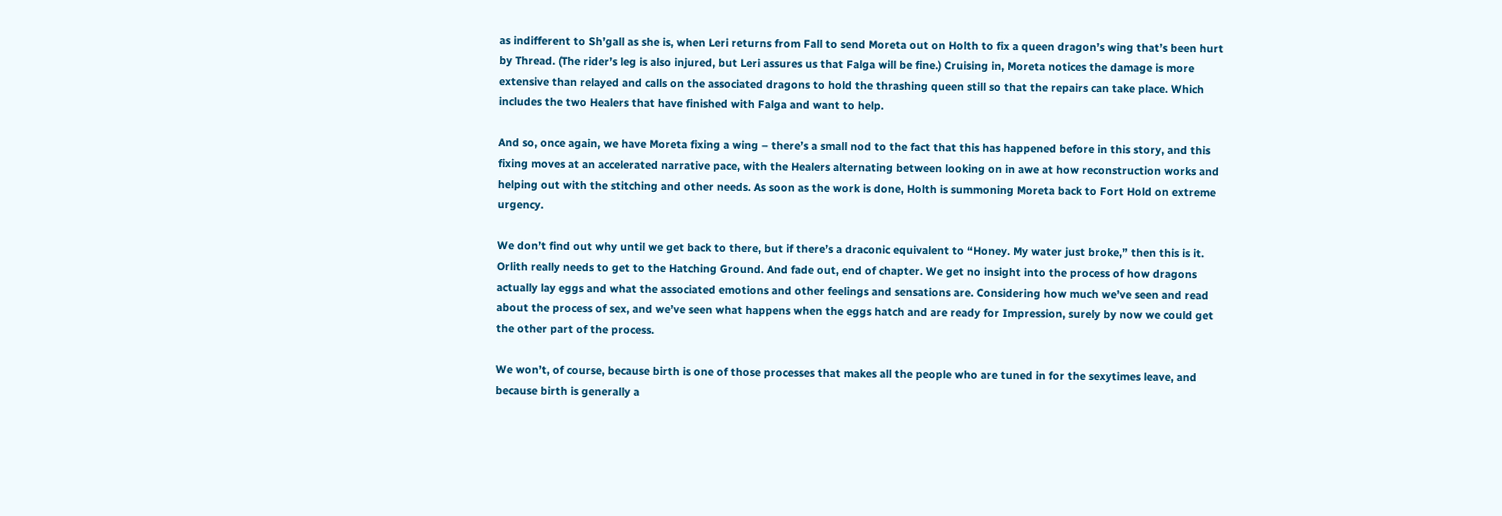as indifferent to Sh’gall as she is, when Leri returns from Fall to send Moreta out on Holth to fix a queen dragon’s wing that’s been hurt by Thread. (The rider’s leg is also injured, but Leri assures us that Falga will be fine.) Cruising in, Moreta notices the damage is more extensive than relayed and calls on the associated dragons to hold the thrashing queen still so that the repairs can take place. Which includes the two Healers that have finished with Falga and want to help.

And so, once again, we have Moreta fixing a wing – there’s a small nod to the fact that this has happened before in this story, and this fixing moves at an accelerated narrative pace, with the Healers alternating between looking on in awe at how reconstruction works and helping out with the stitching and other needs. As soon as the work is done, Holth is summoning Moreta back to Fort Hold on extreme urgency.

We don’t find out why until we get back to there, but if there’s a draconic equivalent to “Honey. My water just broke,” then this is it. Orlith really needs to get to the Hatching Ground. And fade out, end of chapter. We get no insight into the process of how dragons actually lay eggs and what the associated emotions and other feelings and sensations are. Considering how much we’ve seen and read about the process of sex, and we’ve seen what happens when the eggs hatch and are ready for Impression, surely by now we could get the other part of the process.

We won’t, of course, because birth is one of those processes that makes all the people who are tuned in for the sexytimes leave, and because birth is generally a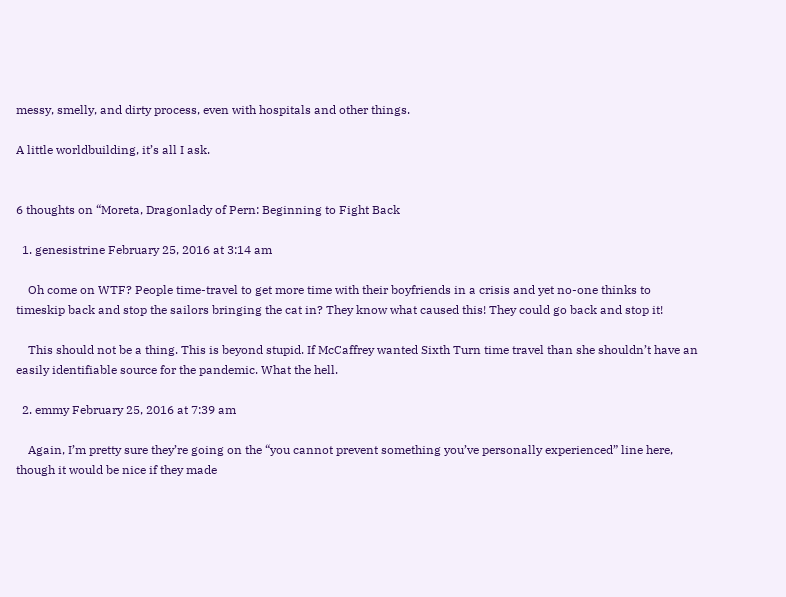messy, smelly, and dirty process, even with hospitals and other things.

A little worldbuilding, it’s all I ask.


6 thoughts on “Moreta, Dragonlady of Pern: Beginning to Fight Back

  1. genesistrine February 25, 2016 at 3:14 am

    Oh come on WTF? People time-travel to get more time with their boyfriends in a crisis and yet no-one thinks to timeskip back and stop the sailors bringing the cat in? They know what caused this! They could go back and stop it!

    This should not be a thing. This is beyond stupid. If McCaffrey wanted Sixth Turn time travel than she shouldn’t have an easily identifiable source for the pandemic. What the hell.

  2. emmy February 25, 2016 at 7:39 am

    Again, I’m pretty sure they’re going on the “you cannot prevent something you’ve personally experienced” line here, though it would be nice if they made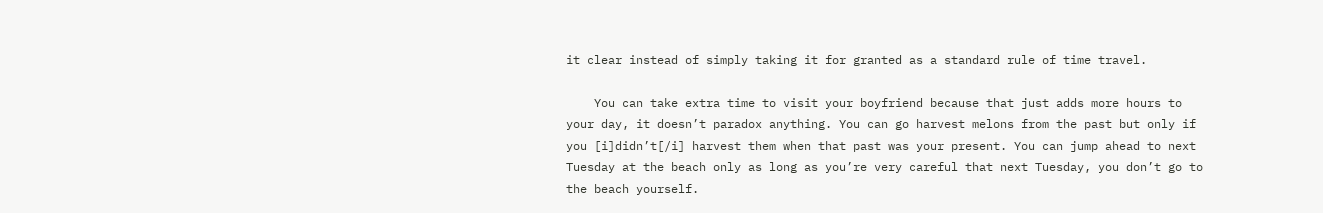it clear instead of simply taking it for granted as a standard rule of time travel.

    You can take extra time to visit your boyfriend because that just adds more hours to your day, it doesn’t paradox anything. You can go harvest melons from the past but only if you [i]didn’t[/i] harvest them when that past was your present. You can jump ahead to next Tuesday at the beach only as long as you’re very careful that next Tuesday, you don’t go to the beach yourself.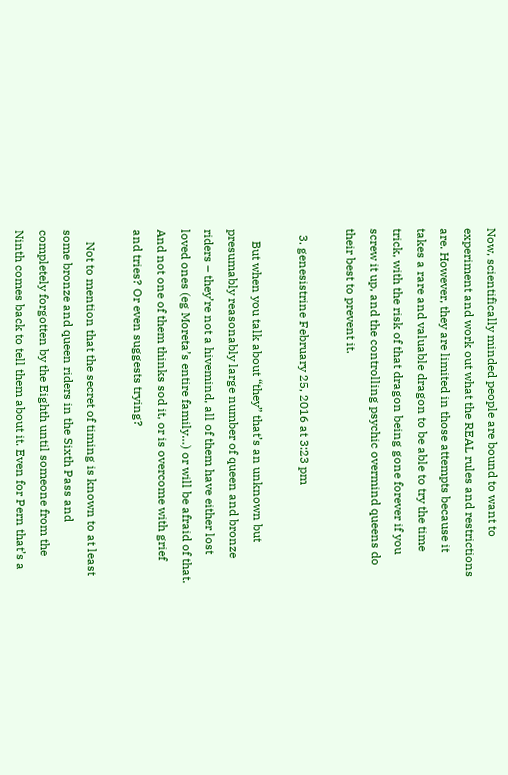Now, scientifically minded people are bound to want to experiment and work out what the REAL rules and restrictions are. However, they are limited in those attempts because it takes a rare and valuable dragon to be able to try the time trick, with the risk of that dragon being gone forever if you screw it up, and the controlling psychic overmind queens do their best to prevent it.

  3. genesistrine February 25, 2016 at 3:23 pm

    But when you talk about “they” that’s an unknown but presumably reasonably large number of queen and bronze riders – they’re not a hivemind, all of them have either lost loved ones (eg Moreta’s entire family…) or will be afraid of that. And not one of them thinks sod it, or is overcome with grief and tries? Or even suggests trying?

    Not to mention that the secret of timing is known to at least some bronze and queen riders in the Sixth Pass and completely forgotten by the Eighth until someone from the Ninth comes back to tell them about it. Even for Pern that’s a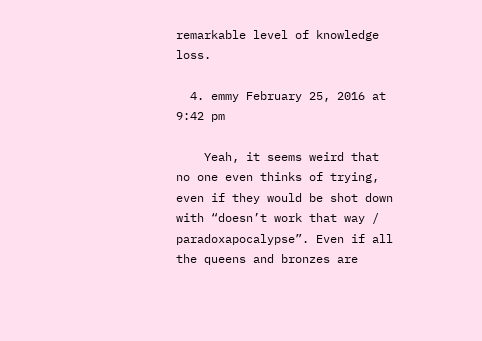remarkable level of knowledge loss.

  4. emmy February 25, 2016 at 9:42 pm

    Yeah, it seems weird that no one even thinks of trying, even if they would be shot down with “doesn’t work that way / paradoxapocalypse”. Even if all the queens and bronzes are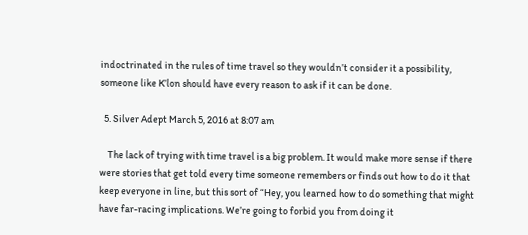indoctrinated in the rules of time travel so they wouldn’t consider it a possibility, someone like K’lon should have every reason to ask if it can be done.

  5. Silver Adept March 5, 2016 at 8:07 am

    The lack of trying with time travel is a big problem. It would make more sense if there were stories that get told every time someone remembers or finds out how to do it that keep everyone in line, but this sort of “Hey, you learned how to do something that might have far-racing implications. We’re going to forbid you from doing it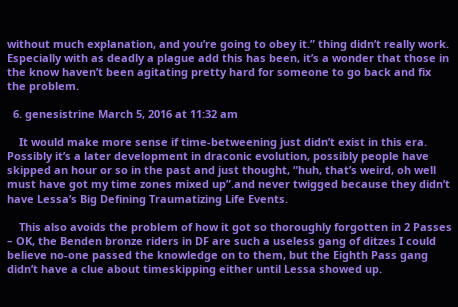without much explanation, and you’re going to obey it.” thing didn’t really work. Especially with as deadly a plague add this has been, it’s a wonder that those in the know haven’t been agitating pretty hard for someone to go back and fix the problem.

  6. genesistrine March 5, 2016 at 11:32 am

    It would make more sense if time-betweening just didn’t exist in this era. Possibly it’s a later development in draconic evolution, possibly people have skipped an hour or so in the past and just thought, “huh, that’s weird, oh well must have got my time zones mixed up”.and never twigged because they didn’t have Lessa’s Big Defining Traumatizing Life Events.

    This also avoids the problem of how it got so thoroughly forgotten in 2 Passes – OK, the Benden bronze riders in DF are such a useless gang of ditzes I could believe no-one passed the knowledge on to them, but the Eighth Pass gang didn’t have a clue about timeskipping either until Lessa showed up.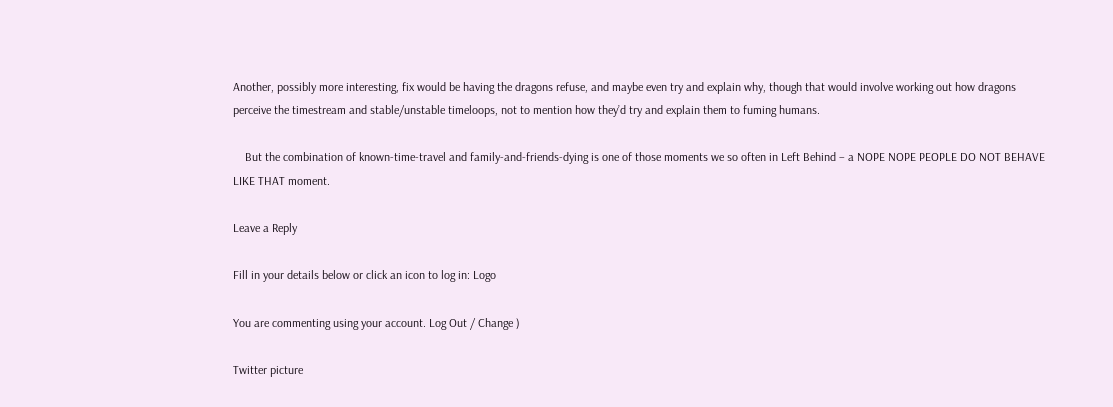Another, possibly more interesting, fix would be having the dragons refuse, and maybe even try and explain why, though that would involve working out how dragons perceive the timestream and stable/unstable timeloops, not to mention how they’d try and explain them to fuming humans.

    But the combination of known-time-travel and family-and-friends-dying is one of those moments we so often in Left Behind – a NOPE NOPE PEOPLE DO NOT BEHAVE LIKE THAT moment.

Leave a Reply

Fill in your details below or click an icon to log in: Logo

You are commenting using your account. Log Out / Change )

Twitter picture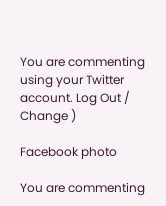You are commenting using your Twitter account. Log Out / Change )

Facebook photo

You are commenting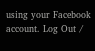using your Facebook account. Log Out /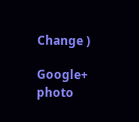Change )

Google+ photo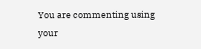You are commenting using your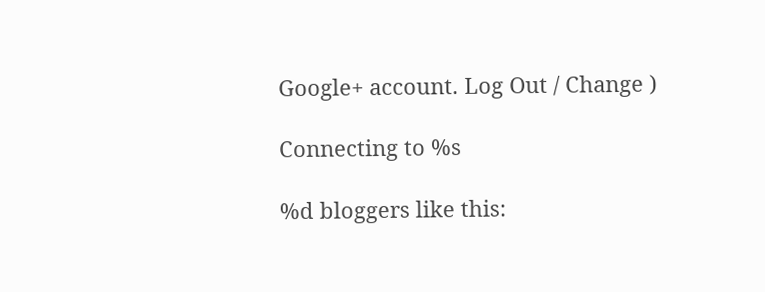Google+ account. Log Out / Change )

Connecting to %s

%d bloggers like this: